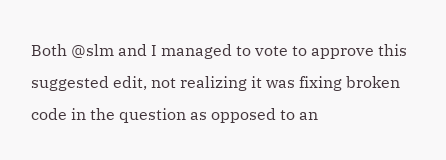Both @slm and I managed to vote to approve this suggested edit, not realizing it was fixing broken code in the question as opposed to an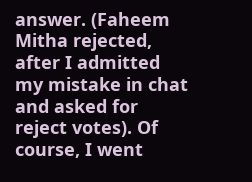answer. (Faheem Mitha rejected, after I admitted my mistake in chat and asked for reject votes). Of course, I went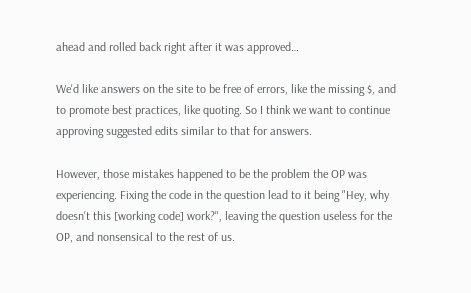ahead and rolled back right after it was approved…

We'd like answers on the site to be free of errors, like the missing $, and to promote best practices, like quoting. So I think we want to continue approving suggested edits similar to that for answers.

However, those mistakes happened to be the problem the OP was experiencing. Fixing the code in the question lead to it being "Hey, why doesn't this [working code] work?", leaving the question useless for the OP, and nonsensical to the rest of us.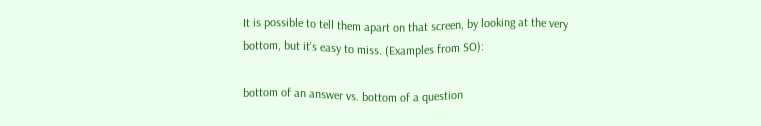It is possible to tell them apart on that screen, by looking at the very bottom, but it's easy to miss. (Examples from SO):

bottom of an answer vs. bottom of a question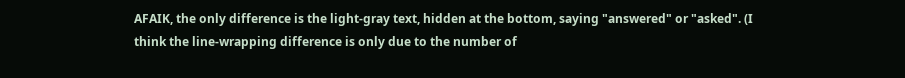AFAIK, the only difference is the light-gray text, hidden at the bottom, saying "answered" or "asked". (I think the line-wrapping difference is only due to the number of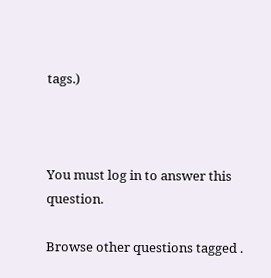tags.)



You must log in to answer this question.

Browse other questions tagged .